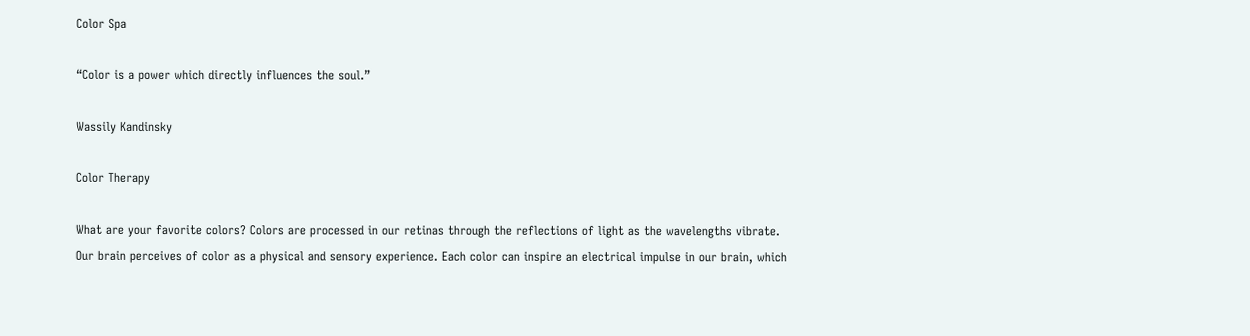Color Spa

“Color is a power which directly influences the soul.”

Wassily Kandinsky

Color Therapy

What are your favorite colors? Colors are processed in our retinas through the reflections of light as the wavelengths vibrate. Our brain perceives of color as a physical and sensory experience. Each color can inspire an electrical impulse in our brain, which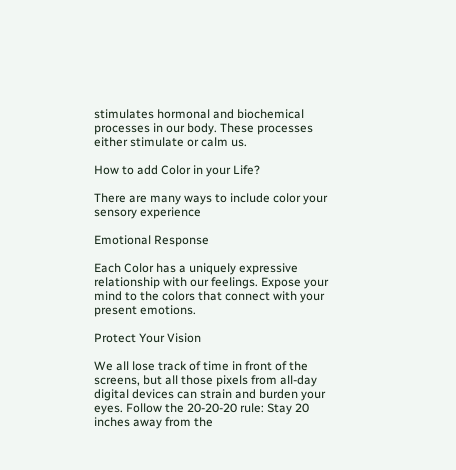stimulates hormonal and biochemical processes in our body. These processes either stimulate or calm us.

How to add Color in your Life?

There are many ways to include color your sensory experience

Emotional Response

Each Color has a uniquely expressive relationship with our feelings. Expose your mind to the colors that connect with your present emotions.

Protect Your Vision

We all lose track of time in front of the screens, but all those pixels from all-day digital devices can strain and burden your eyes. Follow the 20-20-20 rule: Stay 20 inches away from the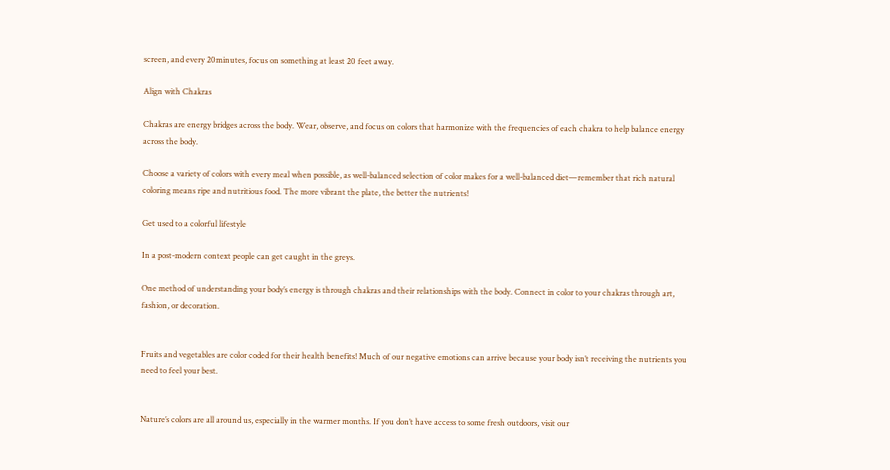screen, and every 20minutes, focus on something at least 20 feet away.

Align with Chakras

Chakras are energy bridges across the body. Wear, observe, and focus on colors that harmonize with the frequencies of each chakra to help balance energy across the body.

Choose a variety of colors with every meal when possible, as well-balanced selection of color makes for a well-balanced diet—remember that rich natural coloring means ripe and nutritious food. The more vibrant the plate, the better the nutrients!

Get used to a colorful lifestyle

In a post-modern context people can get caught in the greys.

One method of understanding your body’s energy is through chakras and their relationships with the body. Connect in color to your chakras through art, fashion, or decoration.


Fruits and vegetables are color coded for their health benefits! Much of our negative emotions can arrive because your body isn’t receiving the nutrients you need to feel your best.


Nature’s colors are all around us, especially in the warmer months. If you don’t have access to some fresh outdoors, visit our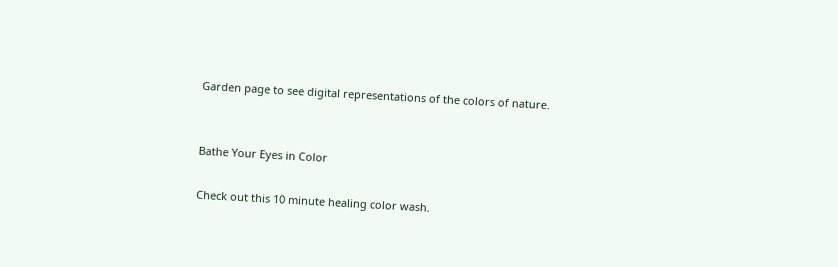Garden page to see digital representations of the colors of nature.


Bathe Your Eyes in Color

Check out this 10 minute healing color wash.